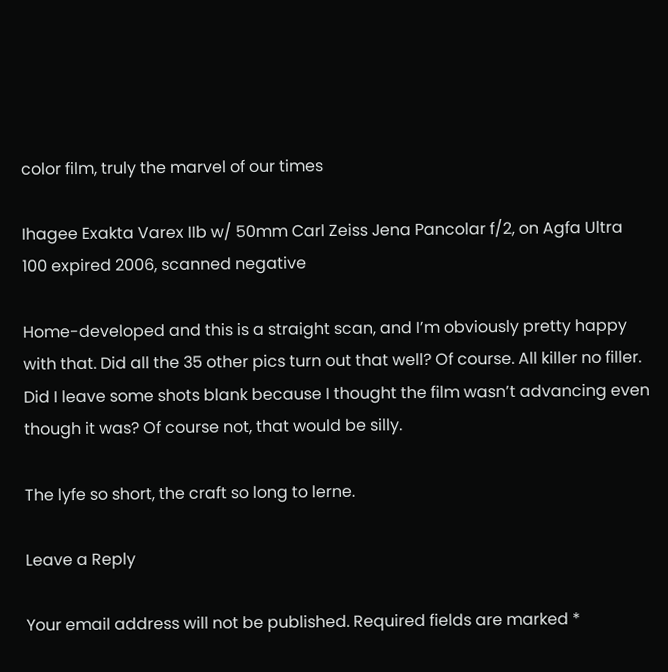color film, truly the marvel of our times

Ihagee Exakta Varex IIb w/ 50mm Carl Zeiss Jena Pancolar f/2, on Agfa Ultra 100 expired 2006, scanned negative

Home-developed and this is a straight scan, and I’m obviously pretty happy with that. Did all the 35 other pics turn out that well? Of course. All killer no filler. Did I leave some shots blank because I thought the film wasn’t advancing even though it was? Of course not, that would be silly.

The lyfe so short, the craft so long to lerne.

Leave a Reply

Your email address will not be published. Required fields are marked *